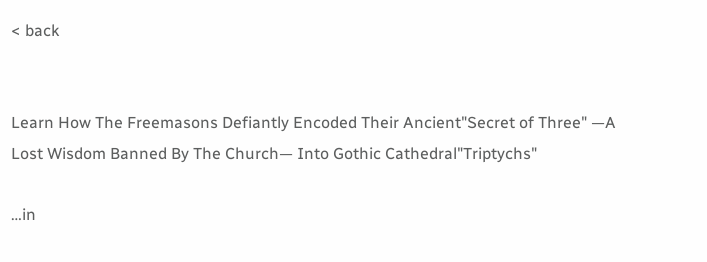< back


Learn How The Freemasons Defiantly Encoded Their Ancient"Secret of Three" —A Lost Wisdom Banned By The Church— Into Gothic Cathedral"Triptychs"

…in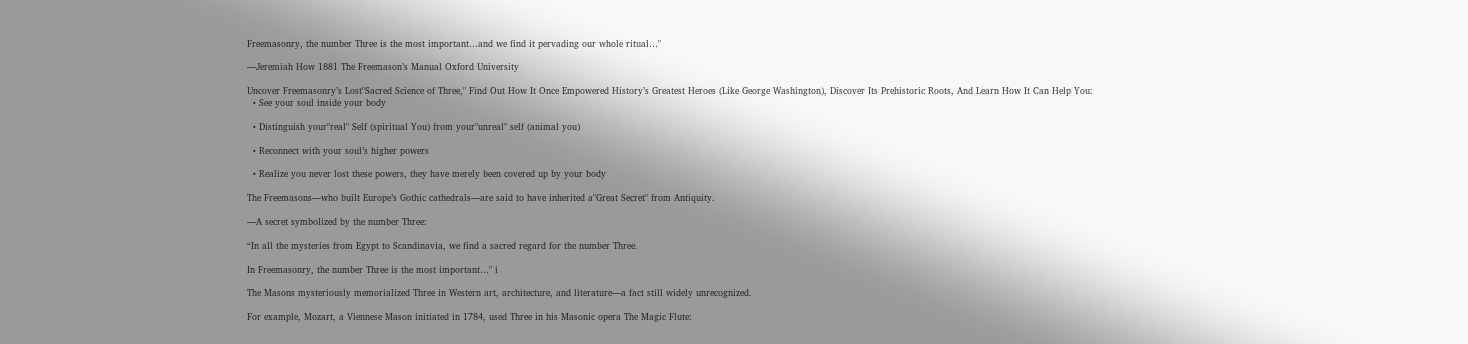Freemasonry, the number Three is the most important…and we find it pervading our whole ritual…"

—Jeremiah How 1881 The Freemason’s Manual Oxford University

Uncover Freemasonry’s Lost"Sacred Science of Three," Find Out How It Once Empowered History’s Greatest Heroes (Like George Washington), Discover Its Prehistoric Roots, And Learn How It Can Help You:
  • See your soul inside your body

  • Distinguish your"real" Self (spiritual You) from your"unreal" self (animal you)

  • Reconnect with your soul’s higher powers

  • Realize you never lost these powers, they have merely been covered up by your body

The Freemasons—who built Europe’s Gothic cathedrals—are said to have inherited a"Great Secret" from Antiquity.

—A secret symbolized by the number Three:

“In all the mysteries from Egypt to Scandinavia, we find a sacred regard for the number Three.

In Freemasonry, the number Three is the most important…" i

The Masons mysteriously memorialized Three in Western art, architecture, and literature—a fact still widely unrecognized.

For example, Mozart, a Viennese Mason initiated in 1784, used Three in his Masonic opera The Magic Flute: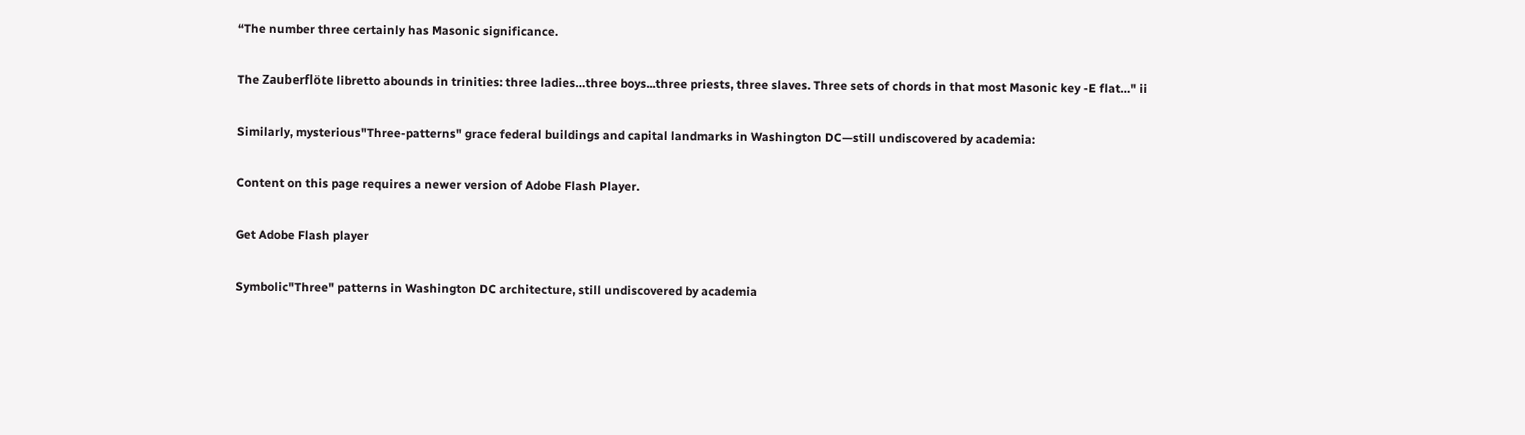“The number three certainly has Masonic significance.

The Zauberflöte libretto abounds in trinities: three ladies…three boys...three priests, three slaves. Three sets of chords in that most Masonic key -E flat…" ii

Similarly, mysterious"Three-patterns" grace federal buildings and capital landmarks in Washington DC—still undiscovered by academia:

Content on this page requires a newer version of Adobe Flash Player.

Get Adobe Flash player

Symbolic"Three" patterns in Washington DC architecture, still undiscovered by academia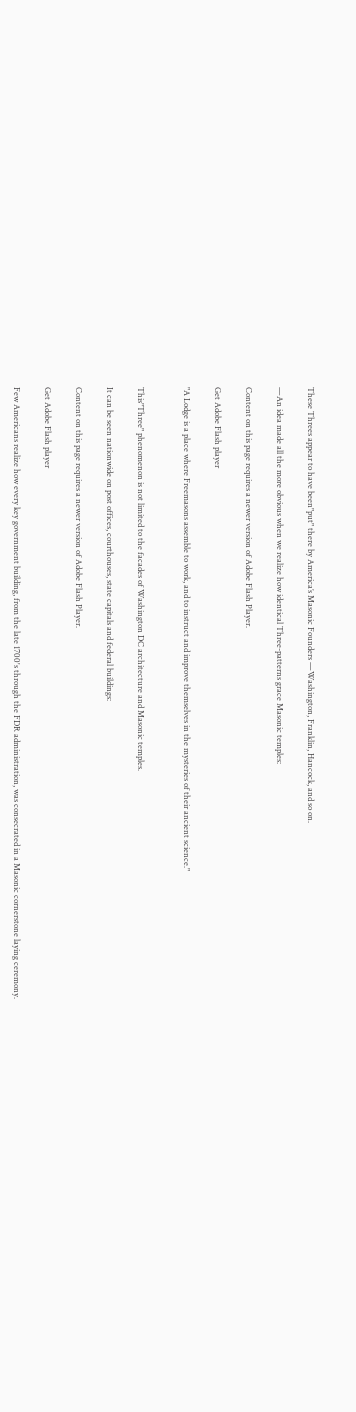These Threes appear to have been"put" there by America’s Masonic Founders —Washington, Franklin, Hancock, and so on.

—An idea made all the more obvious when we realize how identical Three-patterns grace Masonic temples:

Content on this page requires a newer version of Adobe Flash Player.

Get Adobe Flash player

"A Lodge is a place where Freemasons assemble to work, and to instruct and improve themselves in the mysteries of their ancient science."


This"Three" phenomenon is not limited to the facades of Washington DC architecture and Masonic temples.

It can be seen nationwide on post offices, courthouses, state capitals and federal buildings:

Content on this page requires a newer version of Adobe Flash Player.

Get Adobe Flash player

Few Americans realize how every key government building, from the late 1700's through the FDR administration, was consecrated in a Masonic cornerstone laying ceremony.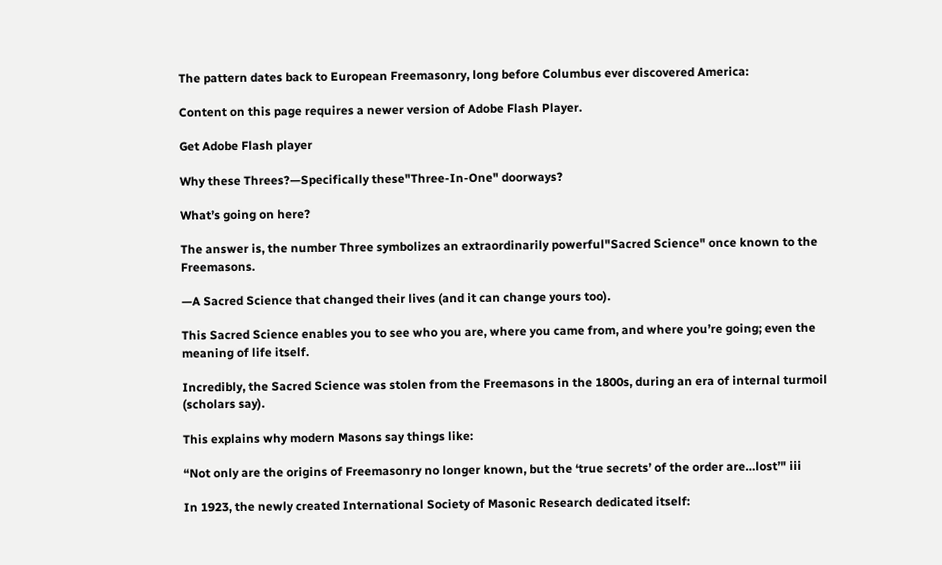The pattern dates back to European Freemasonry, long before Columbus ever discovered America:

Content on this page requires a newer version of Adobe Flash Player.

Get Adobe Flash player

Why these Threes?—Specifically these"Three-In-One" doorways?

What’s going on here?

The answer is, the number Three symbolizes an extraordinarily powerful"Sacred Science" once known to the Freemasons.

—A Sacred Science that changed their lives (and it can change yours too).

This Sacred Science enables you to see who you are, where you came from, and where you’re going; even the meaning of life itself.

Incredibly, the Sacred Science was stolen from the Freemasons in the 1800s, during an era of internal turmoil (scholars say).

This explains why modern Masons say things like:

“Not only are the origins of Freemasonry no longer known, but the ‘true secrets’ of the order are…lost’" iii

In 1923, the newly created International Society of Masonic Research dedicated itself: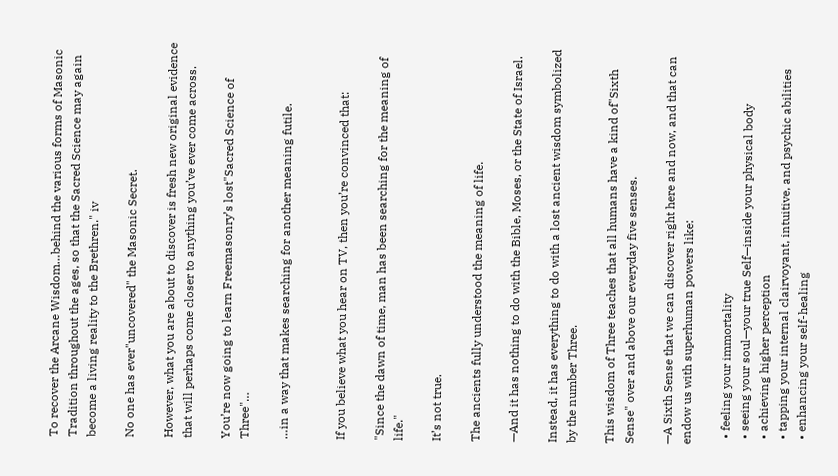To recover the Arcane Wisdom…behind the various forms of Masonic Tradition throughout the ages, so that the Sacred Science may again become a living reality to the Brethren." iv

No one has ever"uncovered" the Masonic Secret.

However, what you are about to discover is fresh new original evidence that will perhaps come closer to anything you’ve ever come across.

You’re now going to learn Freemasonry’s lost"Sacred Science of Three"…

…in a way that makes searching for another meaning futile.


If you believe what you hear on TV, then you’re convinced that:

"Since the dawn of time, man has been searching for the meaning of life."

It’s not true.

The ancients fully understood the meaning of life.

—And it has nothing to do with the Bible, Moses, or the State of Israel.

Instead, it has everything to do with a lost ancient wisdom symbolized by the number Three.

This wisdom of Three teaches that all humans have a kind of"Sixth Sense" over and above our everyday five senses.

—A Sixth Sense that we can discover right here and now, and that can endow us with superhuman powers like:

  • feeling your immortality
  • seeing your soul—your true Self—inside your physical body
  • achieving higher perception
  • tapping your internal clairvoyant, intuitive, and psychic abilities
  • enhancing your self-healing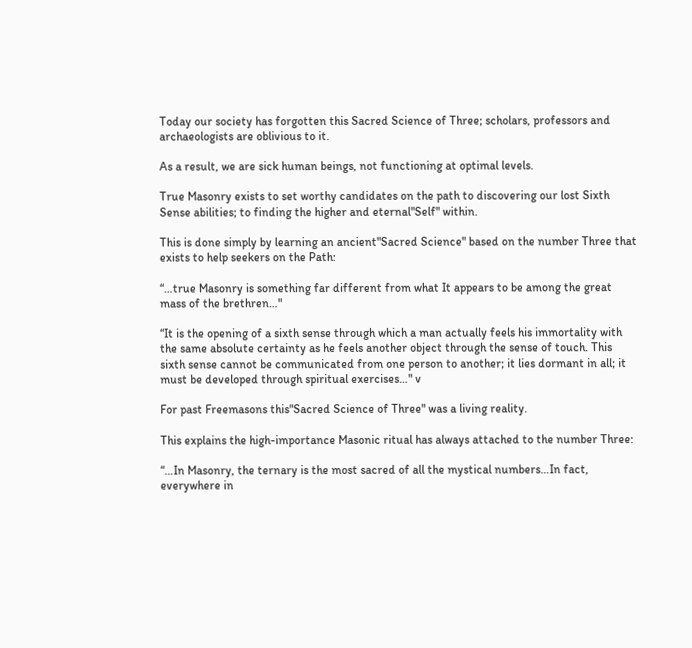Today our society has forgotten this Sacred Science of Three; scholars, professors and archaeologists are oblivious to it.

As a result, we are sick human beings, not functioning at optimal levels.

True Masonry exists to set worthy candidates on the path to discovering our lost Sixth Sense abilities; to finding the higher and eternal"Self" within.

This is done simply by learning an ancient"Sacred Science" based on the number Three that exists to help seekers on the Path:

“…true Masonry is something far different from what It appears to be among the great mass of the brethren…"

“It is the opening of a sixth sense through which a man actually feels his immortality with the same absolute certainty as he feels another object through the sense of touch. This sixth sense cannot be communicated from one person to another; it lies dormant in all; it must be developed through spiritual exercises…" v

For past Freemasons this"Sacred Science of Three" was a living reality.

This explains the high-importance Masonic ritual has always attached to the number Three:

“…In Masonry, the ternary is the most sacred of all the mystical numbers…In fact, everywhere in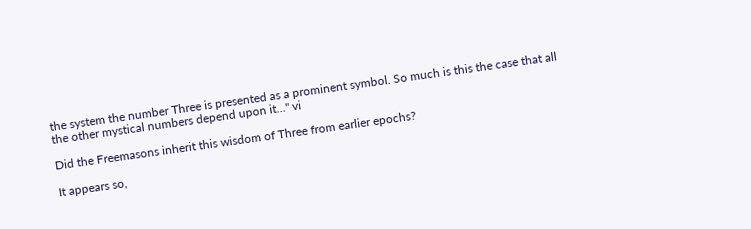the system the number Three is presented as a prominent symbol. So much is this the case that all the other mystical numbers depend upon it…" vi

Did the Freemasons inherit this wisdom of Three from earlier epochs?

It appears so,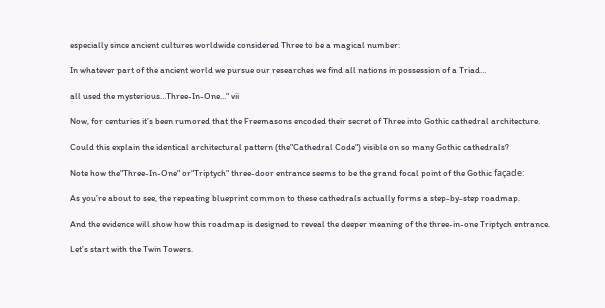especially since ancient cultures worldwide considered Three to be a magical number:

In whatever part of the ancient world we pursue our researches we find all nations in possession of a Triad…

all used the mysterious…Three-In-One…" vii

Now, for centuries it’s been rumored that the Freemasons encoded their secret of Three into Gothic cathedral architecture.

Could this explain the identical architectural pattern (the"Cathedral Code") visible on so many Gothic cathedrals?

Note how the"Three-In-One" or"Triptych" three-door entrance seems to be the grand focal point of the Gothic façade:

As you’re about to see, the repeating blueprint common to these cathedrals actually forms a step-by-step roadmap.

And the evidence will show how this roadmap is designed to reveal the deeper meaning of the three-in-one Triptych entrance.

Let’s start with the Twin Towers.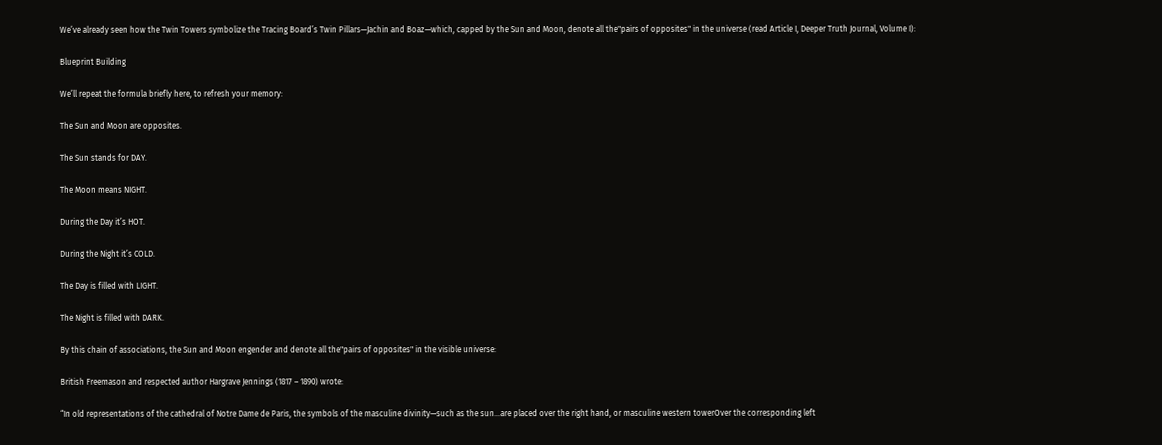We’ve already seen how the Twin Towers symbolize the Tracing Board’s Twin Pillars—Jachin and Boaz—which, capped by the Sun and Moon, denote all the"pairs of opposites" in the universe (read Article I, Deeper Truth Journal, Volume I):

Blueprint Building

We’ll repeat the formula briefly here, to refresh your memory:

The Sun and Moon are opposites.

The Sun stands for DAY.

The Moon means NIGHT.

During the Day it’s HOT.

During the Night it’s COLD.

The Day is filled with LIGHT.

The Night is filled with DARK.

By this chain of associations, the Sun and Moon engender and denote all the"pairs of opposites" in the visible universe:

British Freemason and respected author Hargrave Jennings (1817 – 1890) wrote:

“In old representations of the cathedral of Notre Dame de Paris, the symbols of the masculine divinity—such as the sun…are placed over the right hand, or masculine western towerOver the corresponding left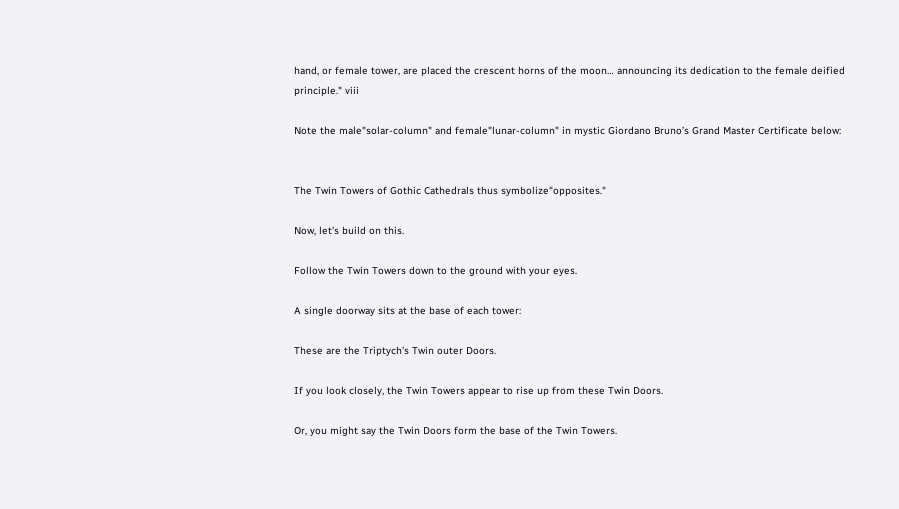hand, or female tower, are placed the crescent horns of the moon… announcing its dedication to the female deified principle." viii

Note the male"solar-column" and female"lunar-column" in mystic Giordano Bruno’s Grand Master Certificate below:


The Twin Towers of Gothic Cathedrals thus symbolize"opposites."

Now, let’s build on this.

Follow the Twin Towers down to the ground with your eyes.

A single doorway sits at the base of each tower:

These are the Triptych’s Twin outer Doors.

If you look closely, the Twin Towers appear to rise up from these Twin Doors.

Or, you might say the Twin Doors form the base of the Twin Towers.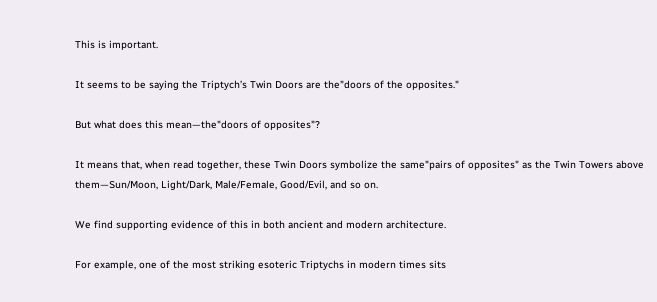This is important.

It seems to be saying the Triptych’s Twin Doors are the"doors of the opposites."

But what does this mean—the"doors of opposites"?

It means that, when read together, these Twin Doors symbolize the same"pairs of opposites" as the Twin Towers above them—Sun/Moon, Light/Dark, Male/Female, Good/Evil, and so on.

We find supporting evidence of this in both ancient and modern architecture.

For example, one of the most striking esoteric Triptychs in modern times sits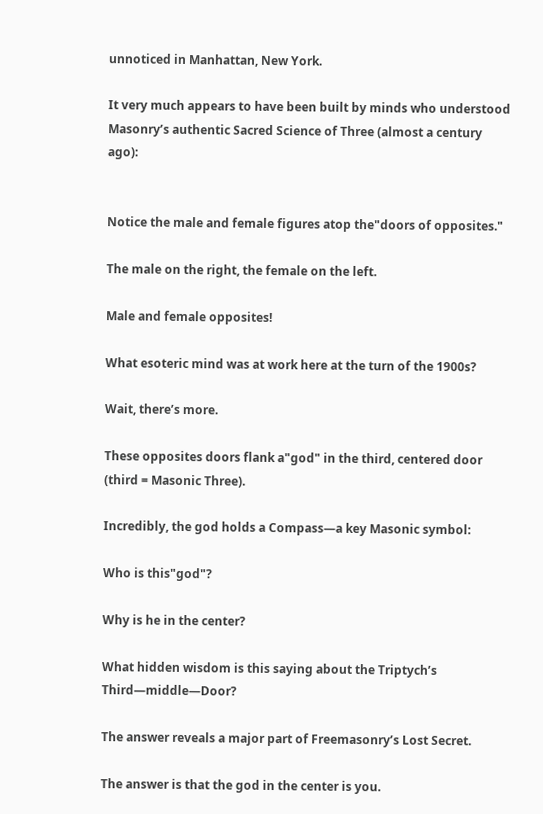unnoticed in Manhattan, New York.

It very much appears to have been built by minds who understood Masonry’s authentic Sacred Science of Three (almost a century ago):


Notice the male and female figures atop the"doors of opposites."

The male on the right, the female on the left.

Male and female opposites!

What esoteric mind was at work here at the turn of the 1900s?

Wait, there’s more.

These opposites doors flank a"god" in the third, centered door (third = Masonic Three).

Incredibly, the god holds a Compass—a key Masonic symbol:

Who is this"god"?

Why is he in the center?

What hidden wisdom is this saying about the Triptych’s Third—middle—Door?

The answer reveals a major part of Freemasonry’s Lost Secret.

The answer is that the god in the center is you.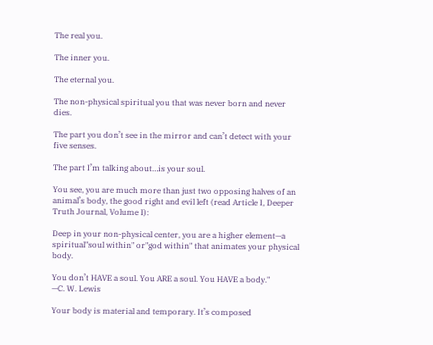The real you.

The inner you.

The eternal you.

The non-physical spiritual you that was never born and never dies.

The part you don’t see in the mirror and can’t detect with your five senses.

The part I’m talking about…is your soul.

You see, you are much more than just two opposing halves of an animal’s body, the good right and evil left (read Article I, Deeper Truth Journal, Volume I):

Deep in your non-physical center, you are a higher element—a spiritual"soul within" or"god within" that animates your physical body.

You don’t HAVE a soul. You ARE a soul. You HAVE a body."
—C. W. Lewis

Your body is material and temporary. It’s composed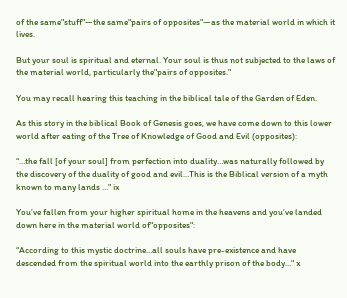of the same"stuff"—the same"pairs of opposites"—as the material world in which it lives.

But your soul is spiritual and eternal. Your soul is thus not subjected to the laws of the material world, particularly the"pairs of opposites."

You may recall hearing this teaching in the biblical tale of the Garden of Eden.

As this story in the biblical Book of Genesis goes, we have come down to this lower world after eating of the Tree of Knowledge of Good and Evil (opposites):

“…the fall [of your soul] from perfection into duality…was naturally followed by the discovery of the duality of good and evil…This is the Biblical version of a myth known to many lands …" ix

You’ve fallen from your higher spiritual home in the heavens and you’ve landed down here in the material world of"opposites":

“According to this mystic doctrine…all souls have pre-existence and have descended from the spiritual world into the earthly prison of the body…" x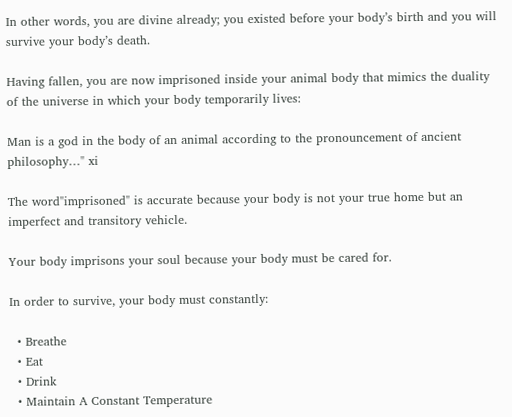In other words, you are divine already; you existed before your body’s birth and you will survive your body’s death.

Having fallen, you are now imprisoned inside your animal body that mimics the duality of the universe in which your body temporarily lives:

Man is a god in the body of an animal according to the pronouncement of ancient philosophy…" xi

The word"imprisoned" is accurate because your body is not your true home but an imperfect and transitory vehicle.

Your body imprisons your soul because your body must be cared for.

In order to survive, your body must constantly:

  • Breathe
  • Eat
  • Drink
  • Maintain A Constant Temperature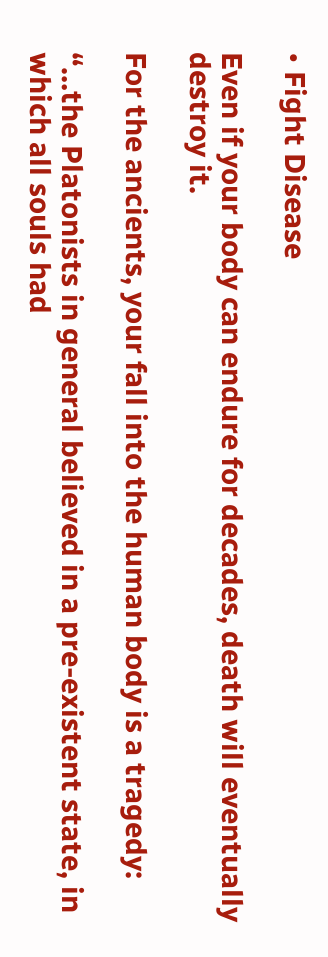• Fight Disease

Even if your body can endure for decades, death will eventually destroy it.

For the ancients, your fall into the human body is a tragedy:

“…the Platonists in general believed in a pre-existent state, in which all souls had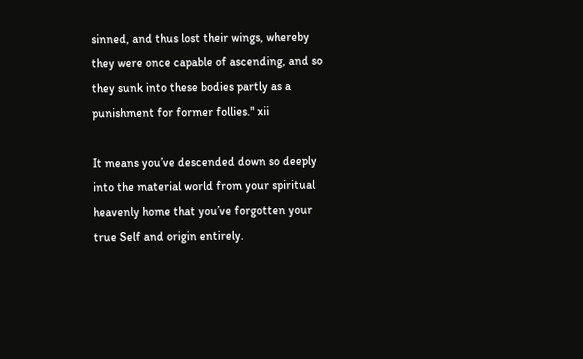sinned, and thus lost their wings, whereby they were once capable of ascending, and so they sunk into these bodies partly as a punishment for former follies." xii

It means you’ve descended down so deeply into the material world from your spiritual heavenly home that you’ve forgotten your true Self and origin entirely.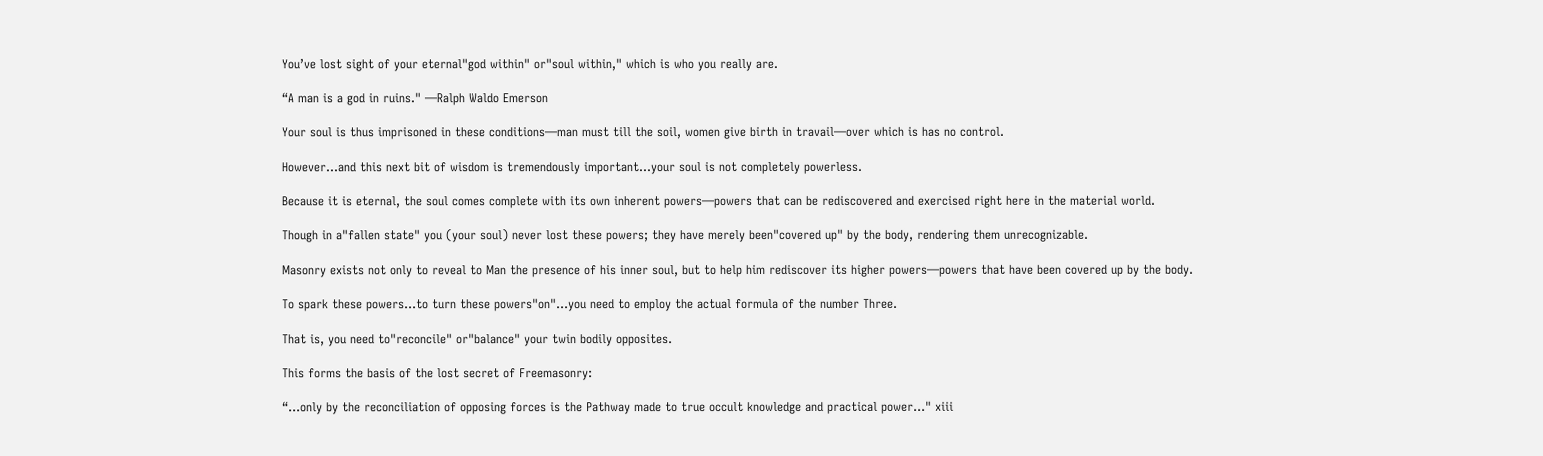You’ve lost sight of your eternal"god within" or"soul within," which is who you really are.

“A man is a god in ruins." —Ralph Waldo Emerson

Your soul is thus imprisoned in these conditions—man must till the soil, women give birth in travail—over which is has no control.

However…and this next bit of wisdom is tremendously important…your soul is not completely powerless.

Because it is eternal, the soul comes complete with its own inherent powers—powers that can be rediscovered and exercised right here in the material world.

Though in a"fallen state" you (your soul) never lost these powers; they have merely been"covered up" by the body, rendering them unrecognizable.

Masonry exists not only to reveal to Man the presence of his inner soul, but to help him rediscover its higher powers—powers that have been covered up by the body.

To spark these powers…to turn these powers"on"…you need to employ the actual formula of the number Three.

That is, you need to"reconcile" or"balance" your twin bodily opposites.

This forms the basis of the lost secret of Freemasonry:

“…only by the reconciliation of opposing forces is the Pathway made to true occult knowledge and practical power…" xiii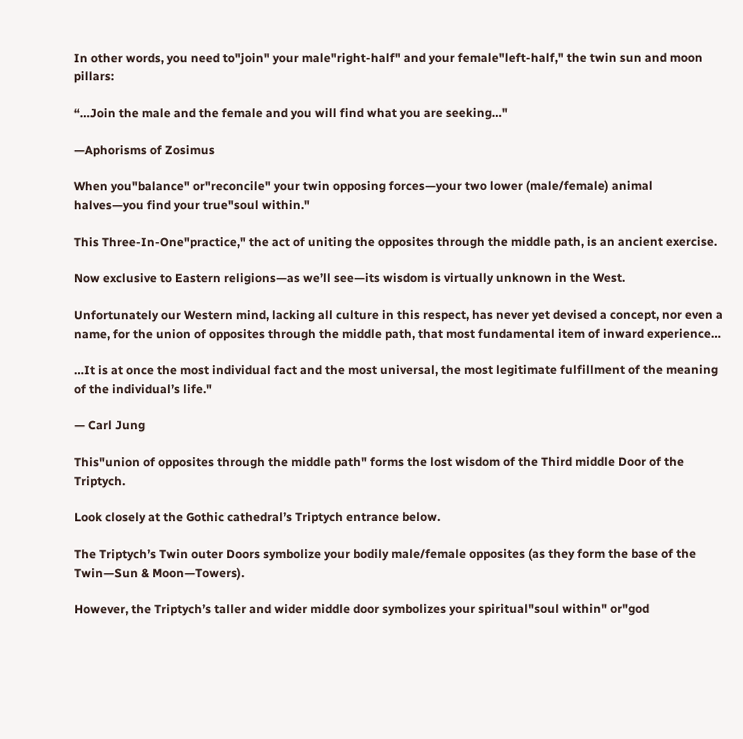In other words, you need to"join" your male"right-half" and your female"left-half," the twin sun and moon pillars:

“…Join the male and the female and you will find what you are seeking…"

—Aphorisms of Zosimus

When you"balance" or"reconcile" your twin opposing forces—your two lower (male/female) animal halves—you find your true"soul within."

This Three-In-One"practice," the act of uniting the opposites through the middle path, is an ancient exercise.

Now exclusive to Eastern religions—as we’ll see—its wisdom is virtually unknown in the West.

Unfortunately our Western mind, lacking all culture in this respect, has never yet devised a concept, nor even a name, for the union of opposites through the middle path, that most fundamental item of inward experience…

…It is at once the most individual fact and the most universal, the most legitimate fulfillment of the meaning of the individual’s life."

— Carl Jung

This"union of opposites through the middle path" forms the lost wisdom of the Third middle Door of the Triptych.

Look closely at the Gothic cathedral’s Triptych entrance below.

The Triptych’s Twin outer Doors symbolize your bodily male/female opposites (as they form the base of the Twin—Sun & Moon—Towers).

However, the Triptych’s taller and wider middle door symbolizes your spiritual"soul within" or"god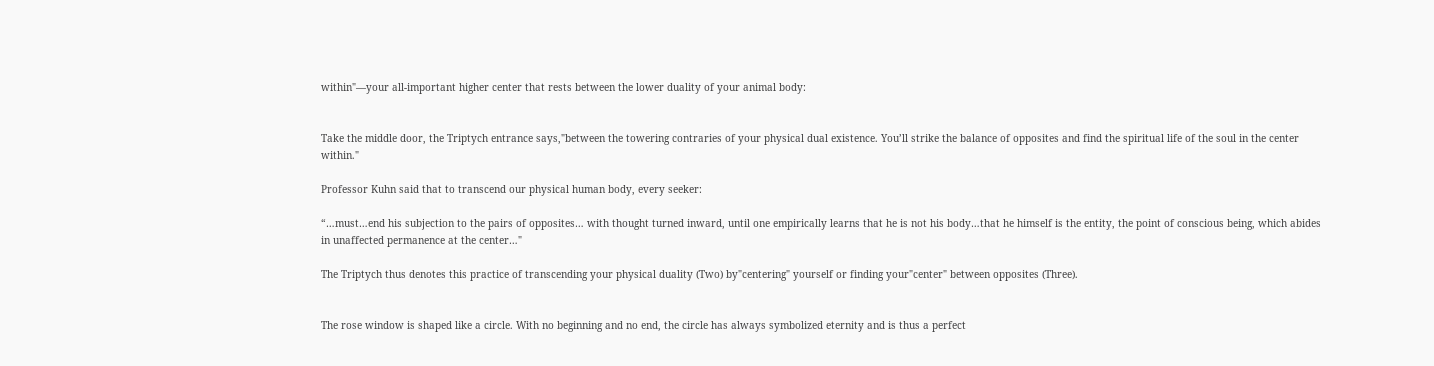within"—your all-important higher center that rests between the lower duality of your animal body:


Take the middle door, the Triptych entrance says,"between the towering contraries of your physical dual existence. You’ll strike the balance of opposites and find the spiritual life of the soul in the center within."

Professor Kuhn said that to transcend our physical human body, every seeker:

“…must…end his subjection to the pairs of opposites… with thought turned inward, until one empirically learns that he is not his body…that he himself is the entity, the point of conscious being, which abides in unaffected permanence at the center…"

The Triptych thus denotes this practice of transcending your physical duality (Two) by"centering" yourself or finding your"center" between opposites (Three).


The rose window is shaped like a circle. With no beginning and no end, the circle has always symbolized eternity and is thus a perfect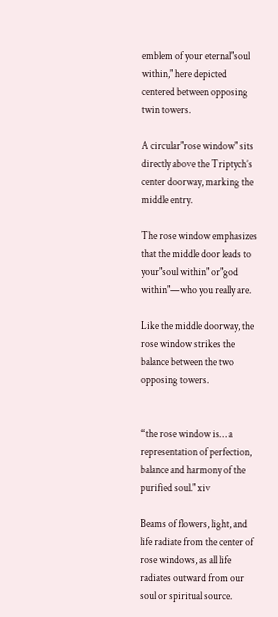emblem of your eternal"soul within," here depicted centered between opposing twin towers.

A circular"rose window" sits directly above the Triptych’s center doorway, marking the middle entry.

The rose window emphasizes that the middle door leads to your"soul within" or"god within"—who you really are.

Like the middle doorway, the rose window strikes the balance between the two opposing towers.


“the rose window is… a representation of perfection, balance and harmony of the purified soul." xiv

Beams of flowers, light, and life radiate from the center of rose windows, as all life radiates outward from our soul or spiritual source.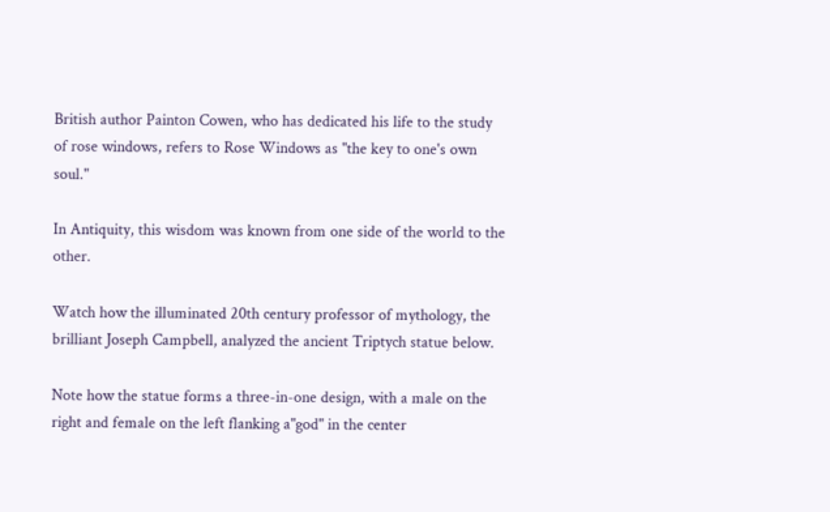British author Painton Cowen, who has dedicated his life to the study of rose windows, refers to Rose Windows as "the key to one's own soul."

In Antiquity, this wisdom was known from one side of the world to the other.

Watch how the illuminated 20th century professor of mythology, the brilliant Joseph Campbell, analyzed the ancient Triptych statue below.

Note how the statue forms a three-in-one design, with a male on the right and female on the left flanking a"god" in the center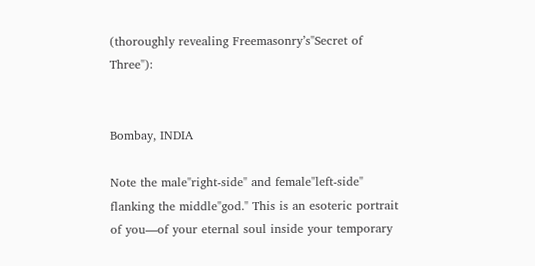(thoroughly revealing Freemasonry’s"Secret of Three"):


Bombay, INDIA

Note the male"right-side" and female"left-side" flanking the middle"god." This is an esoteric portrait of you—of your eternal soul inside your temporary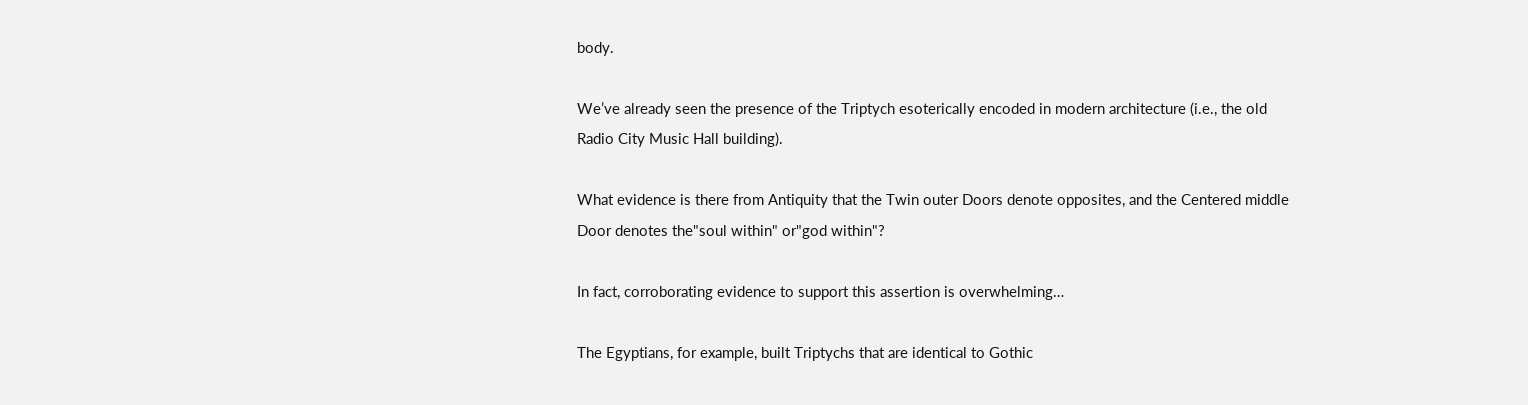body.

We’ve already seen the presence of the Triptych esoterically encoded in modern architecture (i.e., the old Radio City Music Hall building).

What evidence is there from Antiquity that the Twin outer Doors denote opposites, and the Centered middle Door denotes the"soul within" or"god within"?

In fact, corroborating evidence to support this assertion is overwhelming…

The Egyptians, for example, built Triptychs that are identical to Gothic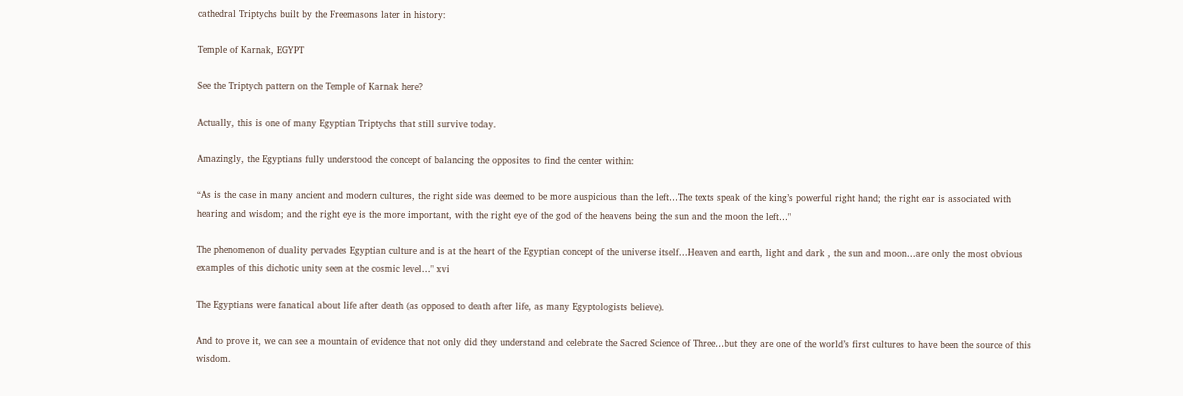cathedral Triptychs built by the Freemasons later in history:

Temple of Karnak, EGYPT

See the Triptych pattern on the Temple of Karnak here?

Actually, this is one of many Egyptian Triptychs that still survive today.

Amazingly, the Egyptians fully understood the concept of balancing the opposites to find the center within:

“As is the case in many ancient and modern cultures, the right side was deemed to be more auspicious than the left…The texts speak of the king’s powerful right hand; the right ear is associated with hearing and wisdom; and the right eye is the more important, with the right eye of the god of the heavens being the sun and the moon the left…"

The phenomenon of duality pervades Egyptian culture and is at the heart of the Egyptian concept of the universe itself…Heaven and earth, light and dark , the sun and moon…are only the most obvious examples of this dichotic unity seen at the cosmic level…" xvi

The Egyptians were fanatical about life after death (as opposed to death after life, as many Egyptologists believe).

And to prove it, we can see a mountain of evidence that not only did they understand and celebrate the Sacred Science of Three…but they are one of the world’s first cultures to have been the source of this wisdom.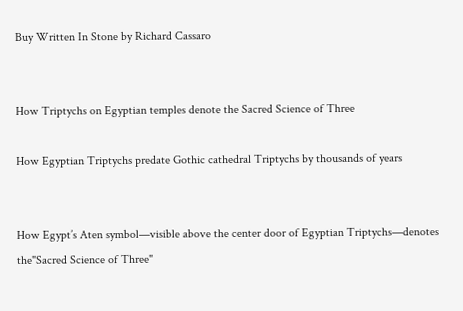Buy Written In Stone by Richard Cassaro


How Triptychs on Egyptian temples denote the Sacred Science of Three

How Egyptian Triptychs predate Gothic cathedral Triptychs by thousands of years


How Egypt’s Aten symbol—visible above the center door of Egyptian Triptychs—denotes the"Sacred Science of Three"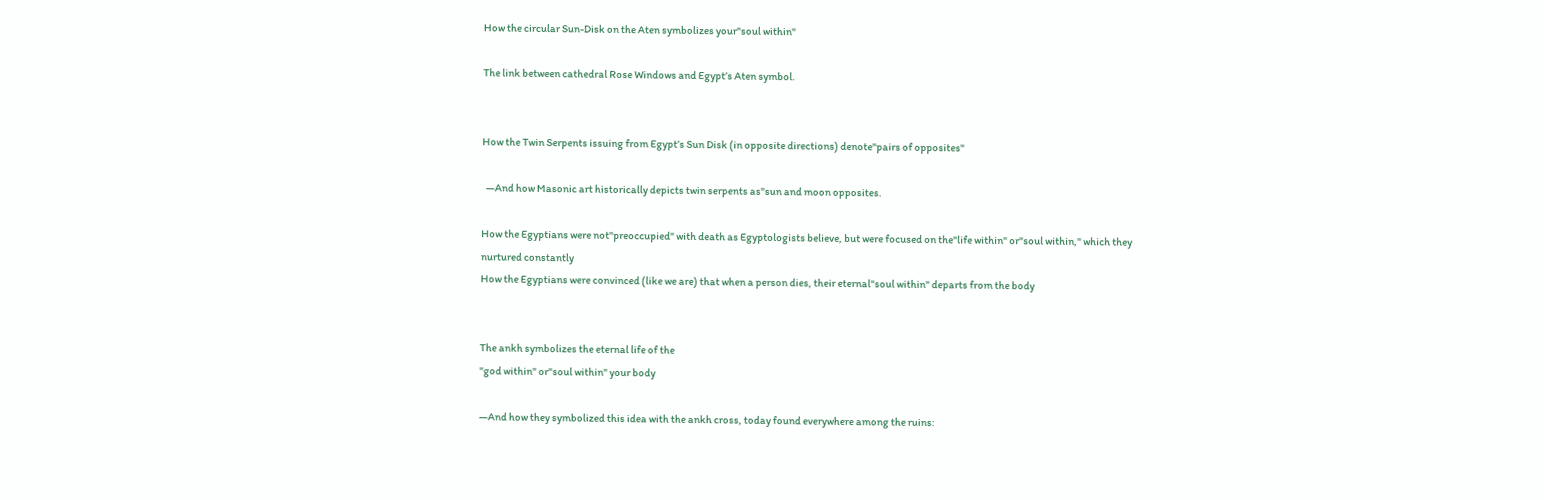How the circular Sun-Disk on the Aten symbolizes your"soul within"

The link between cathedral Rose Windows and Egypt’s Aten symbol.


How the Twin Serpents issuing from Egypt’s Sun Disk (in opposite directions) denote"pairs of opposites"

  —And how Masonic art historically depicts twin serpents as"sun and moon opposites.

How the Egyptians were not"preoccupied" with death as Egyptologists believe, but were focused on the"life within" or"soul within," which they nurtured constantly
How the Egyptians were convinced (like we are) that when a person dies, their eternal"soul within" departs from the body


The ankh symbolizes the eternal life of the
"god within" or"soul within" your body

—And how they symbolized this idea with the ankh cross, today found everywhere among the ruins: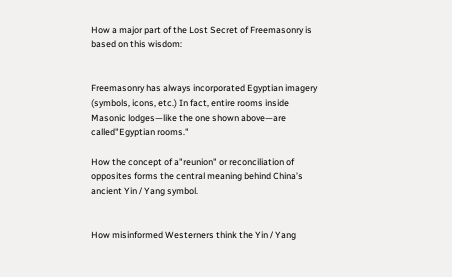How a major part of the Lost Secret of Freemasonry is based on this wisdom:


Freemasonry has always incorporated Egyptian imagery (symbols, icons, etc.) In fact, entire rooms inside Masonic lodges—like the one shown above—are called"Egyptian rooms."

How the concept of a"reunion" or reconciliation of opposites forms the central meaning behind China’s ancient Yin / Yang symbol.


How misinformed Westerners think the Yin / Yang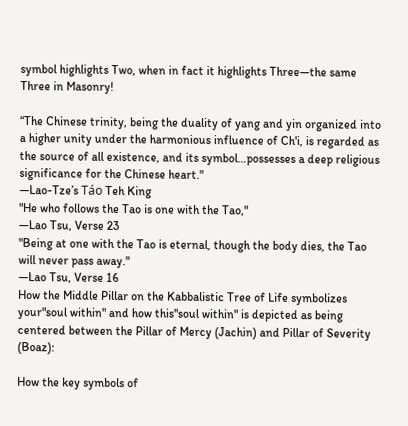symbol highlights Two, when in fact it highlights Three—the same Three in Masonry!

“The Chinese trinity, being the duality of yang and yin organized into a higher unity under the harmonious influence of Ch'i, is regarded as the source of all existence, and its symbol…possesses a deep religious significance for the Chinese heart."
—Lao-Tze’s Táo Teh King
"He who follows the Tao is one with the Tao,"
—Lao Tsu, Verse 23
"Being at one with the Tao is eternal, though the body dies, the Tao will never pass away."
—Lao Tsu, Verse 16
How the Middle Pillar on the Kabbalistic Tree of Life symbolizes your"soul within" and how this"soul within" is depicted as being centered between the Pillar of Mercy (Jachin) and Pillar of Severity (Boaz):

How the key symbols of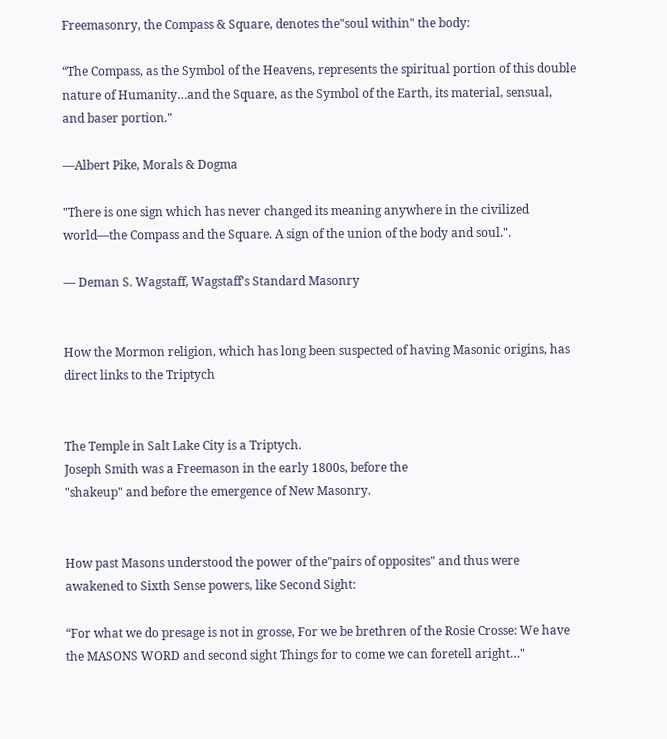Freemasonry, the Compass & Square, denotes the"soul within" the body:

“The Compass, as the Symbol of the Heavens, represents the spiritual portion of this double nature of Humanity…and the Square, as the Symbol of the Earth, its material, sensual, and baser portion."

—Albert Pike, Morals & Dogma

"There is one sign which has never changed its meaning anywhere in the civilized world—the Compass and the Square. A sign of the union of the body and soul.".

— Deman S. Wagstaff, Wagstaff's Standard Masonry


How the Mormon religion, which has long been suspected of having Masonic origins, has direct links to the Triptych


The Temple in Salt Lake City is a Triptych.
Joseph Smith was a Freemason in the early 1800s, before the
"shakeup" and before the emergence of New Masonry.


How past Masons understood the power of the"pairs of opposites" and thus were awakened to Sixth Sense powers, like Second Sight:

“For what we do presage is not in grosse, For we be brethren of the Rosie Crosse: We have the MASONS WORD and second sight Things for to come we can foretell aright…"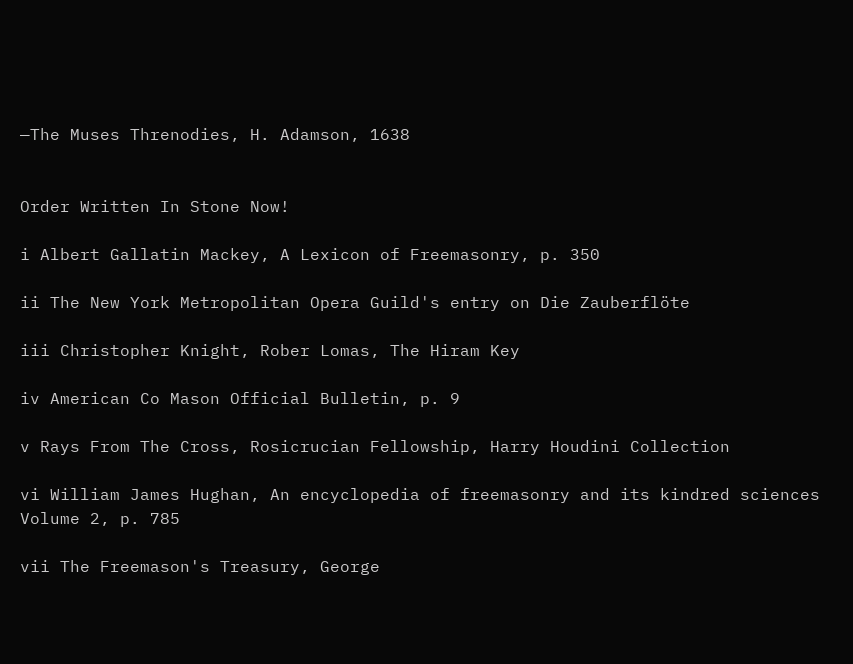—The Muses Threnodies, H. Adamson, 1638


Order Written In Stone Now!

i Albert Gallatin Mackey, A Lexicon of Freemasonry, p. 350

ii The New York Metropolitan Opera Guild's entry on Die Zauberflöte

iii Christopher Knight, Rober Lomas, The Hiram Key

iv American Co Mason Official Bulletin, p. 9

v Rays From The Cross, Rosicrucian Fellowship, Harry Houdini Collection

vi William James Hughan, An encyclopedia of freemasonry and its kindred sciences Volume 2, p. 785

vii The Freemason's Treasury, George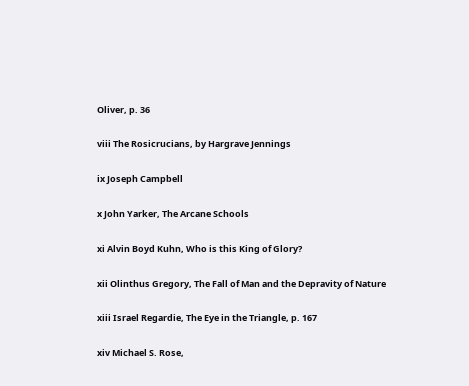Oliver, p. 36

viii The Rosicrucians, by Hargrave Jennings

ix Joseph Campbell

x John Yarker, The Arcane Schools

xi Alvin Boyd Kuhn, Who is this King of Glory?

xii Olinthus Gregory, The Fall of Man and the Depravity of Nature

xiii Israel Regardie, The Eye in the Triangle, p. 167

xiv Michael S. Rose,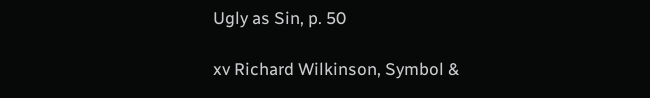Ugly as Sin, p. 50

xv Richard Wilkinson, Symbol &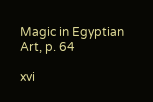Magic in Egyptian Art, p. 64

xvi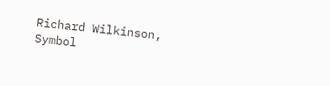Richard Wilkinson, Symbol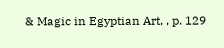& Magic in Egyptian Art, , p. 129